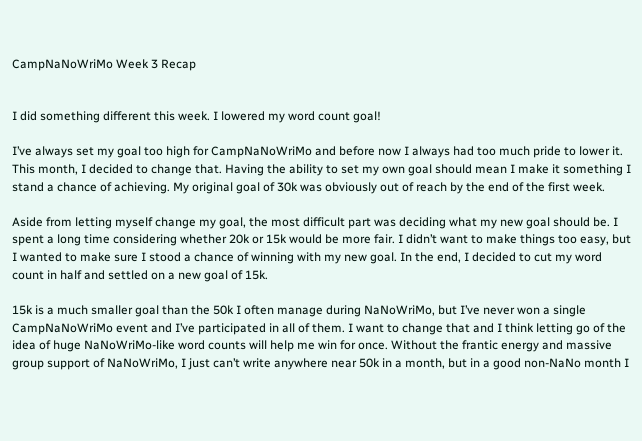CampNaNoWriMo Week 3 Recap


I did something different this week. I lowered my word count goal!

I’ve always set my goal too high for CampNaNoWriMo and before now I always had too much pride to lower it. This month, I decided to change that. Having the ability to set my own goal should mean I make it something I stand a chance of achieving. My original goal of 30k was obviously out of reach by the end of the first week.

Aside from letting myself change my goal, the most difficult part was deciding what my new goal should be. I spent a long time considering whether 20k or 15k would be more fair. I didn’t want to make things too easy, but I wanted to make sure I stood a chance of winning with my new goal. In the end, I decided to cut my word count in half and settled on a new goal of 15k.

15k is a much smaller goal than the 50k I often manage during NaNoWriMo, but I’ve never won a single CampNaNoWriMo event and I’ve participated in all of them. I want to change that and I think letting go of the idea of huge NaNoWriMo-like word counts will help me win for once. Without the frantic energy and massive group support of NaNoWriMo, I just can’t write anywhere near 50k in a month, but in a good non-NaNo month I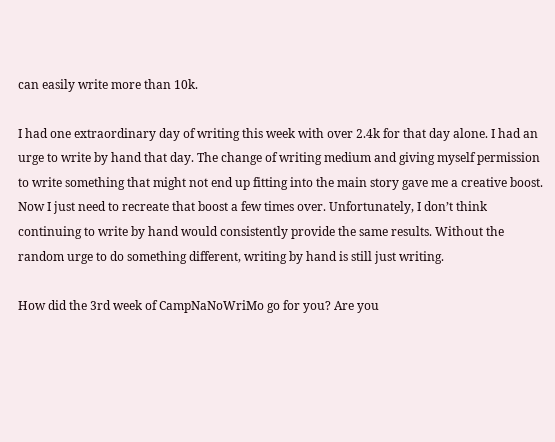can easily write more than 10k.

I had one extraordinary day of writing this week with over 2.4k for that day alone. I had an urge to write by hand that day. The change of writing medium and giving myself permission to write something that might not end up fitting into the main story gave me a creative boost. Now I just need to recreate that boost a few times over. Unfortunately, I don’t think continuing to write by hand would consistently provide the same results. Without the random urge to do something different, writing by hand is still just writing.

How did the 3rd week of CampNaNoWriMo go for you? Are you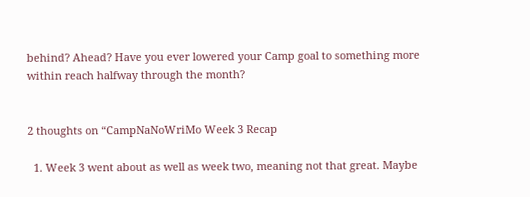behind? Ahead? Have you ever lowered your Camp goal to something more within reach halfway through the month?


2 thoughts on “CampNaNoWriMo Week 3 Recap

  1. Week 3 went about as well as week two, meaning not that great. Maybe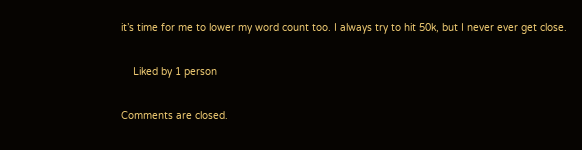it’s time for me to lower my word count too. I always try to hit 50k, but I never ever get close.

    Liked by 1 person

Comments are closed.